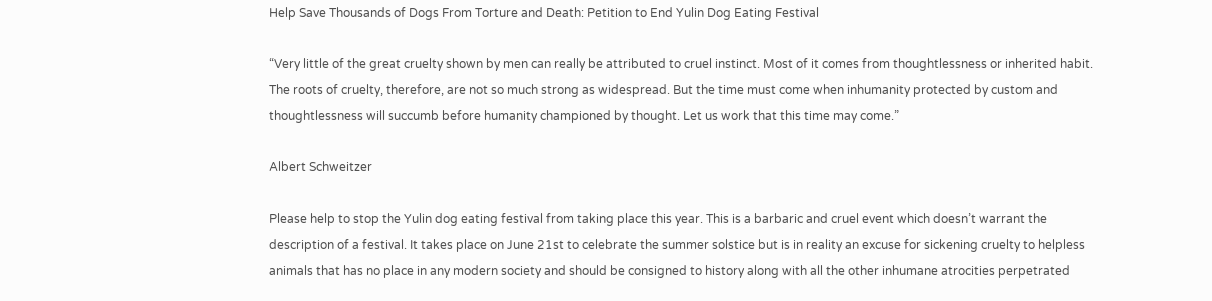Help Save Thousands of Dogs From Torture and Death: Petition to End Yulin Dog Eating Festival

“Very little of the great cruelty shown by men can really be attributed to cruel instinct. Most of it comes from thoughtlessness or inherited habit. The roots of cruelty, therefore, are not so much strong as widespread. But the time must come when inhumanity protected by custom and thoughtlessness will succumb before humanity championed by thought. Let us work that this time may come.”

Albert Schweitzer

Please help to stop the Yulin dog eating festival from taking place this year. This is a barbaric and cruel event which doesn’t warrant the description of a festival. It takes place on June 21st to celebrate the summer solstice but is in reality an excuse for sickening cruelty to helpless animals that has no place in any modern society and should be consigned to history along with all the other inhumane atrocities perpetrated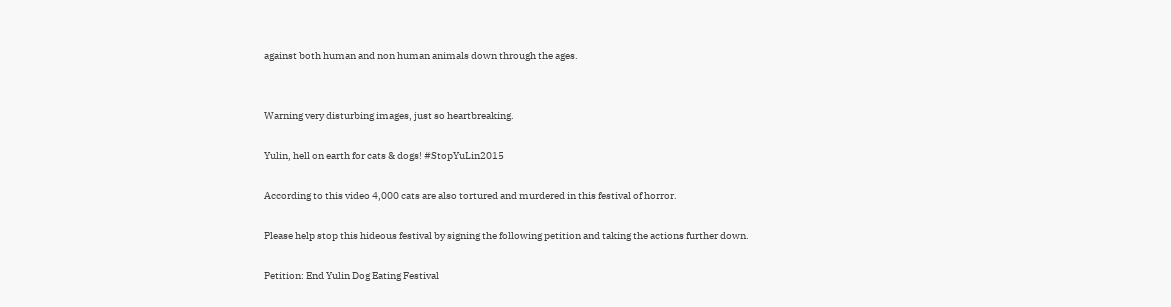against both human and non human animals down through the ages.


Warning very disturbing images, just so heartbreaking.

Yulin, hell on earth for cats & dogs! #StopYuLin2015

According to this video 4,000 cats are also tortured and murdered in this festival of horror.

Please help stop this hideous festival by signing the following petition and taking the actions further down.

Petition: End Yulin Dog Eating Festival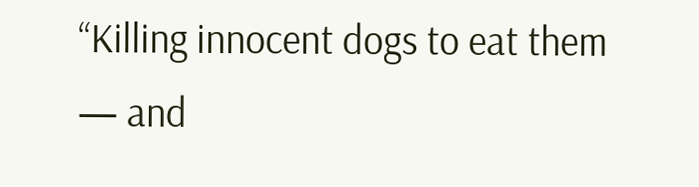“Killing innocent dogs to eat them — and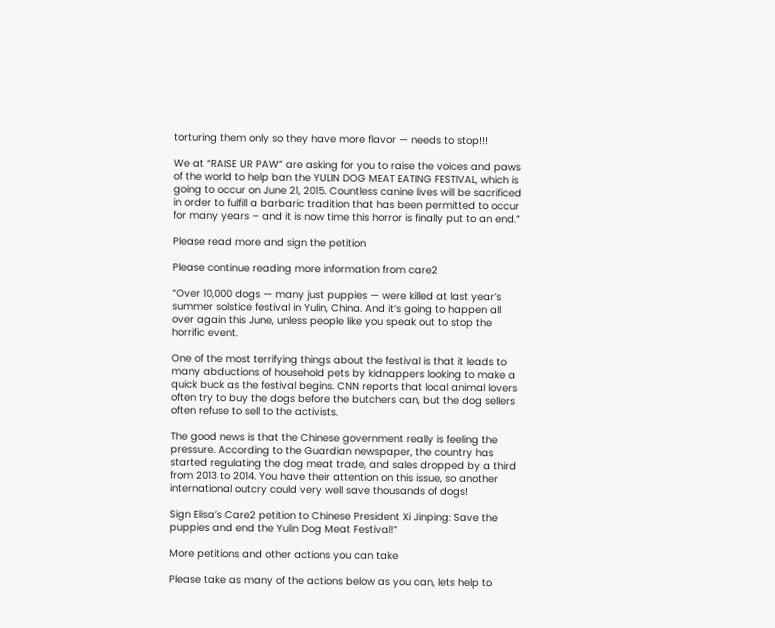torturing them only so they have more flavor — needs to stop!!!

We at “RAISE UR PAW” are asking for you to raise the voices and paws of the world to help ban the YULIN DOG MEAT EATING FESTIVAL, which is going to occur on June 21, 2015. Countless canine lives will be sacrificed in order to fulfill a barbaric tradition that has been permitted to occur for many years – and it is now time this horror is finally put to an end.”

Please read more and sign the petition

Please continue reading more information from care2

“Over 10,000 dogs — many just puppies — were killed at last year’s summer solstice festival in Yulin, China. And it’s going to happen all over again this June, unless people like you speak out to stop the horrific event.

One of the most terrifying things about the festival is that it leads to many abductions of household pets by kidnappers looking to make a quick buck as the festival begins. CNN reports that local animal lovers often try to buy the dogs before the butchers can, but the dog sellers often refuse to sell to the activists.

The good news is that the Chinese government really is feeling the pressure. According to the Guardian newspaper, the country has started regulating the dog meat trade, and sales dropped by a third from 2013 to 2014. You have their attention on this issue, so another international outcry could very well save thousands of dogs!

Sign Elisa’s Care2 petition to Chinese President Xi Jinping: Save the puppies and end the Yulin Dog Meat Festival!”

More petitions and other actions you can take

Please take as many of the actions below as you can, lets help to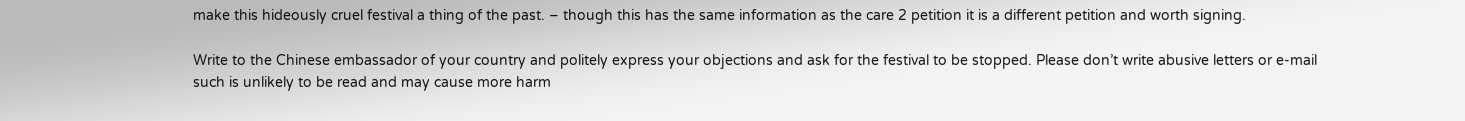make this hideously cruel festival a thing of the past. – though this has the same information as the care 2 petition it is a different petition and worth signing.

Write to the Chinese embassador of your country and politely express your objections and ask for the festival to be stopped. Please don’t write abusive letters or e-mail such is unlikely to be read and may cause more harm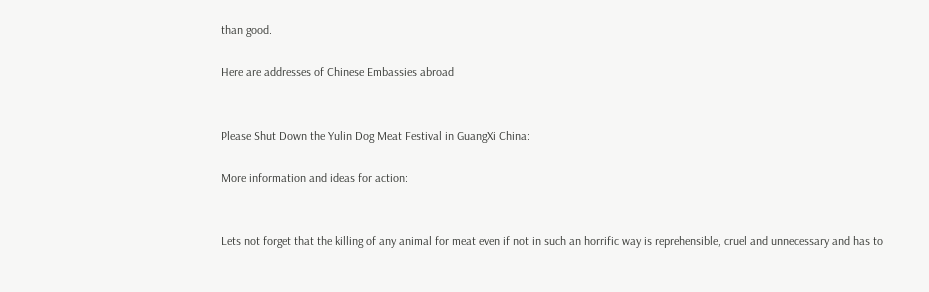than good.

Here are addresses of Chinese Embassies abroad


Please Shut Down the Yulin Dog Meat Festival in GuangXi China:

More information and ideas for action:


Lets not forget that the killing of any animal for meat even if not in such an horrific way is reprehensible, cruel and unnecessary and has to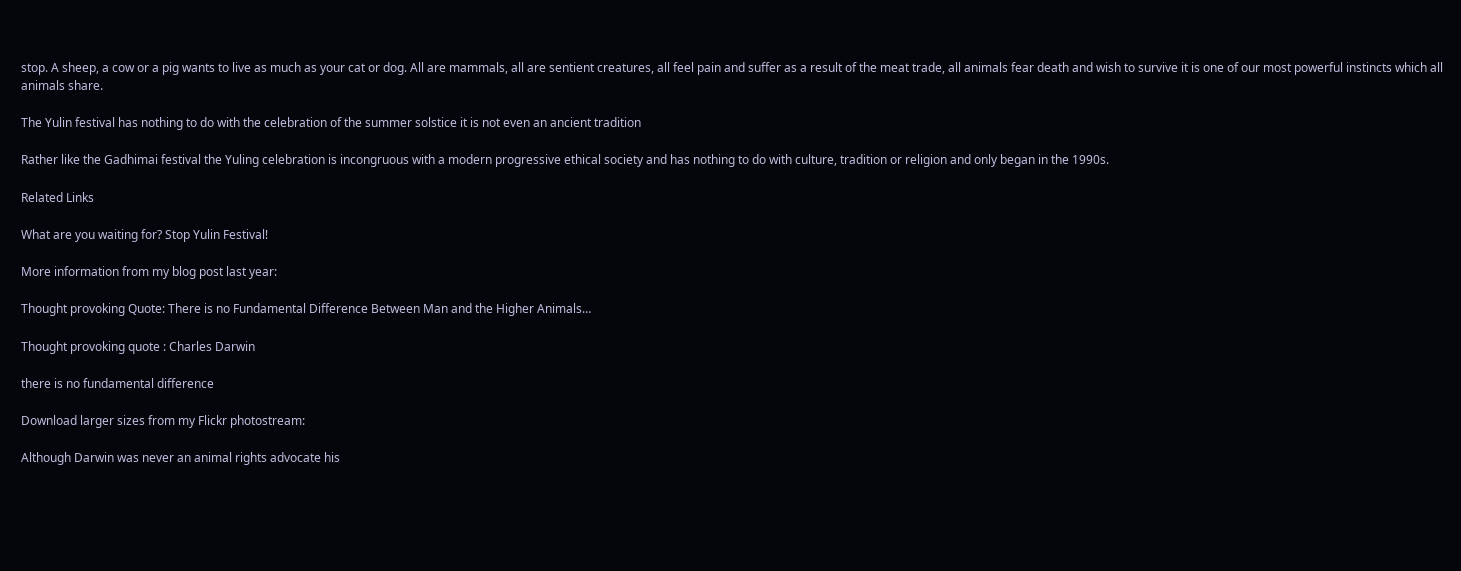stop. A sheep, a cow or a pig wants to live as much as your cat or dog. All are mammals, all are sentient creatures, all feel pain and suffer as a result of the meat trade, all animals fear death and wish to survive it is one of our most powerful instincts which all animals share.

The Yulin festival has nothing to do with the celebration of the summer solstice it is not even an ancient tradition

Rather like the Gadhimai festival the Yuling celebration is incongruous with a modern progressive ethical society and has nothing to do with culture, tradition or religion and only began in the 1990s.

Related Links

What are you waiting for? Stop Yulin Festival!

More information from my blog post last year:

Thought provoking Quote: There is no Fundamental Difference Between Man and the Higher Animals…

Thought provoking quote : Charles Darwin

there is no fundamental difference

Download larger sizes from my Flickr photostream:

Although Darwin was never an animal rights advocate his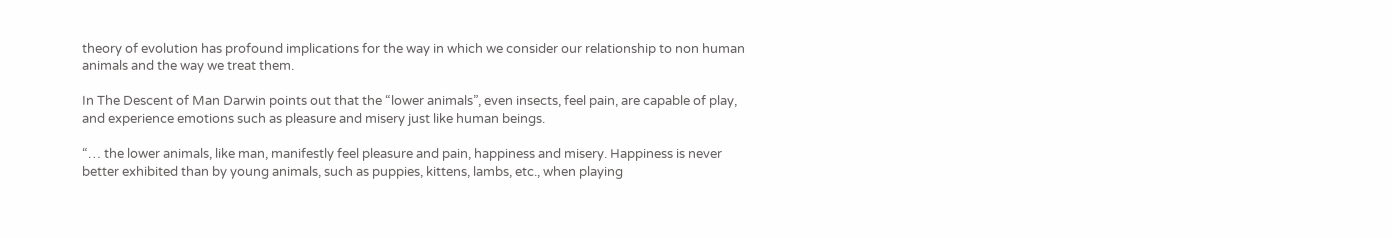theory of evolution has profound implications for the way in which we consider our relationship to non human animals and the way we treat them.

In The Descent of Man Darwin points out that the “lower animals”, even insects, feel pain, are capable of play, and experience emotions such as pleasure and misery just like human beings.

“… the lower animals, like man, manifestly feel pleasure and pain, happiness and misery. Happiness is never better exhibited than by young animals, such as puppies, kittens, lambs, etc., when playing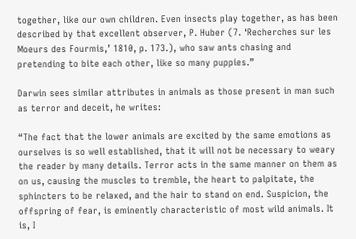together, like our own children. Even insects play together, as has been described by that excellent observer, P. Huber (7. ‘Recherches sur les Moeurs des Fourmis,’ 1810, p. 173.), who saw ants chasing and pretending to bite each other, like so many puppies.”

Darwin sees similar attributes in animals as those present in man such as terror and deceit, he writes:

“The fact that the lower animals are excited by the same emotions as ourselves is so well established, that it will not be necessary to weary the reader by many details. Terror acts in the same manner on them as on us, causing the muscles to tremble, the heart to palpitate, the sphincters to be relaxed, and the hair to stand on end. Suspicion, the offspring of fear, is eminently characteristic of most wild animals. It is, I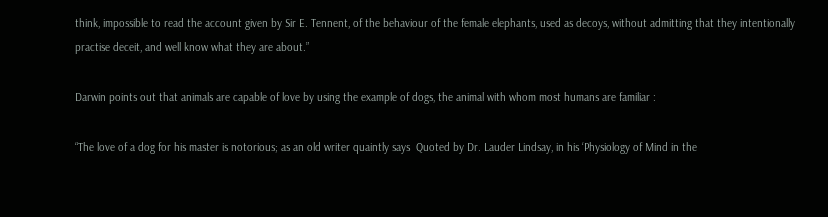think, impossible to read the account given by Sir E. Tennent, of the behaviour of the female elephants, used as decoys, without admitting that they intentionally practise deceit, and well know what they are about.”

Darwin points out that animals are capable of love by using the example of dogs, the animal with whom most humans are familiar :

“The love of a dog for his master is notorious; as an old writer quaintly says  Quoted by Dr. Lauder Lindsay, in his ‘Physiology of Mind in the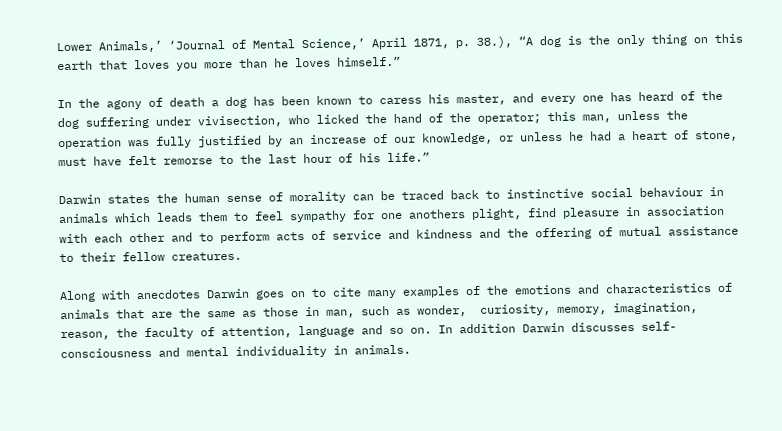Lower Animals,’ ‘Journal of Mental Science,’ April 1871, p. 38.), “A dog is the only thing on this earth that loves you more than he loves himself.”

In the agony of death a dog has been known to caress his master, and every one has heard of the dog suffering under vivisection, who licked the hand of the operator; this man, unless the operation was fully justified by an increase of our knowledge, or unless he had a heart of stone, must have felt remorse to the last hour of his life.”

Darwin states the human sense of morality can be traced back to instinctive social behaviour in animals which leads them to feel sympathy for one anothers plight, find pleasure in association with each other and to perform acts of service and kindness and the offering of mutual assistance to their fellow creatures.

Along with anecdotes Darwin goes on to cite many examples of the emotions and characteristics of animals that are the same as those in man, such as wonder,  curiosity, memory, imagination, reason, the faculty of attention, language and so on. In addition Darwin discusses self-consciousness and mental individuality in animals.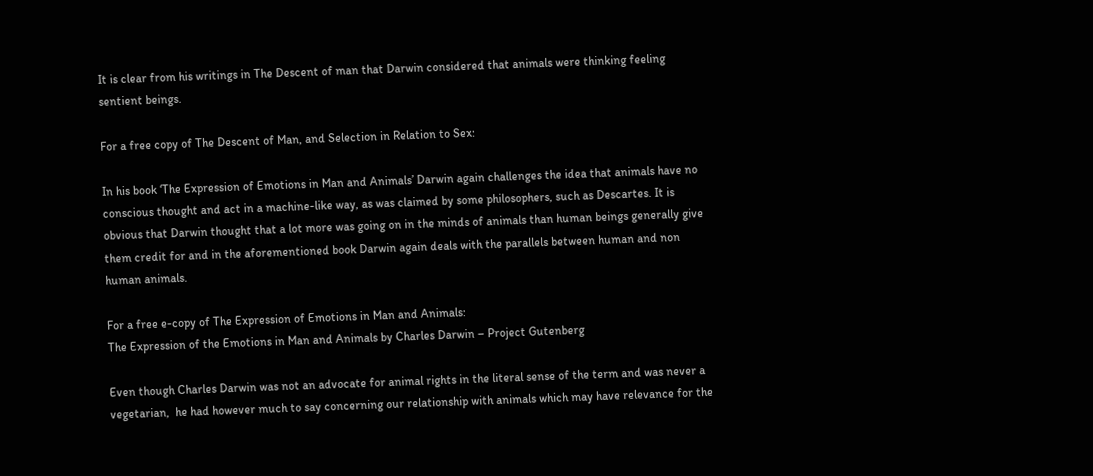It is clear from his writings in The Descent of man that Darwin considered that animals were thinking feeling sentient beings.

For a free copy of The Descent of Man, and Selection in Relation to Sex:

In his book ‘The Expression of Emotions in Man and Animals’ Darwin again challenges the idea that animals have no conscious thought and act in a machine-like way, as was claimed by some philosophers, such as Descartes. It is obvious that Darwin thought that a lot more was going on in the minds of animals than human beings generally give them credit for and in the aforementioned book Darwin again deals with the parallels between human and non human animals.

For a free e-copy of The Expression of Emotions in Man and Animals:
The Expression of the Emotions in Man and Animals by Charles Darwin – Project Gutenberg

Even though Charles Darwin was not an advocate for animal rights in the literal sense of the term and was never a vegetarian,  he had however much to say concerning our relationship with animals which may have relevance for the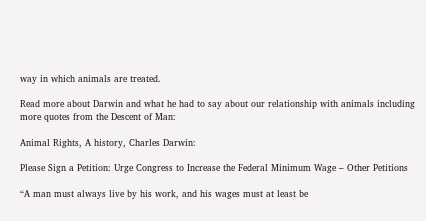way in which animals are treated.

Read more about Darwin and what he had to say about our relationship with animals including more quotes from the Descent of Man:

Animal Rights, A history, Charles Darwin:

Please Sign a Petition: Urge Congress to Increase the Federal Minimum Wage – Other Petitions

“A man must always live by his work, and his wages must at least be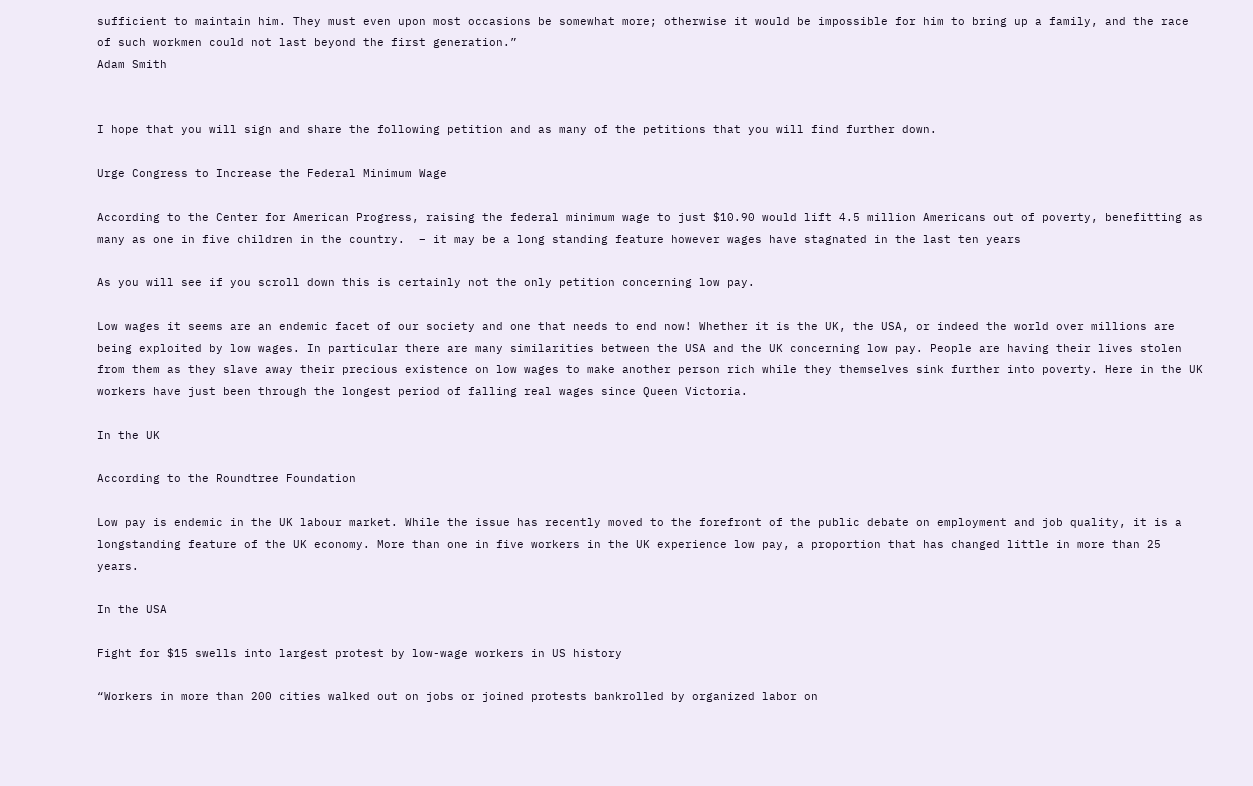sufficient to maintain him. They must even upon most occasions be somewhat more; otherwise it would be impossible for him to bring up a family, and the race of such workmen could not last beyond the first generation.”
Adam Smith


I hope that you will sign and share the following petition and as many of the petitions that you will find further down.

Urge Congress to Increase the Federal Minimum Wage

According to the Center for American Progress, raising the federal minimum wage to just $10.90 would lift 4.5 million Americans out of poverty, benefitting as many as one in five children in the country.  – it may be a long standing feature however wages have stagnated in the last ten years

As you will see if you scroll down this is certainly not the only petition concerning low pay.

Low wages it seems are an endemic facet of our society and one that needs to end now! Whether it is the UK, the USA, or indeed the world over millions are being exploited by low wages. In particular there are many similarities between the USA and the UK concerning low pay. People are having their lives stolen from them as they slave away their precious existence on low wages to make another person rich while they themselves sink further into poverty. Here in the UK workers have just been through the longest period of falling real wages since Queen Victoria.

In the UK

According to the Roundtree Foundation

Low pay is endemic in the UK labour market. While the issue has recently moved to the forefront of the public debate on employment and job quality, it is a longstanding feature of the UK economy. More than one in five workers in the UK experience low pay, a proportion that has changed little in more than 25 years.

In the USA

Fight for $15 swells into largest protest by low-wage workers in US history

“Workers in more than 200 cities walked out on jobs or joined protests bankrolled by organized labor on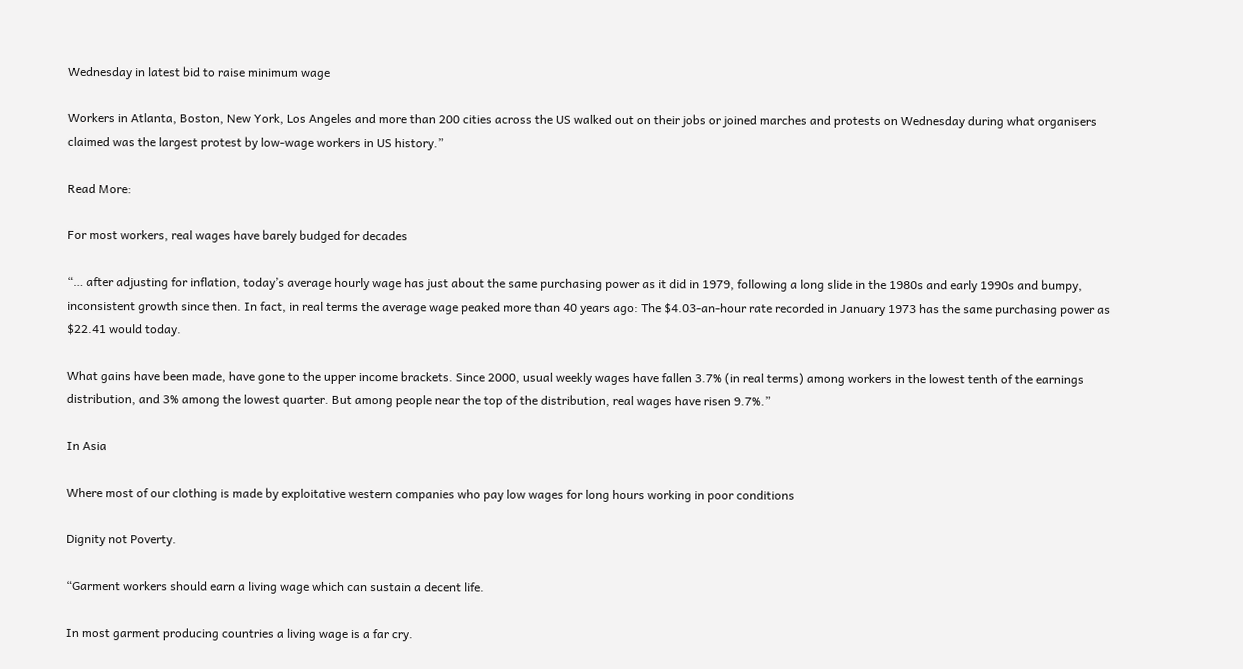Wednesday in latest bid to raise minimum wage

Workers in Atlanta, Boston, New York, Los Angeles and more than 200 cities across the US walked out on their jobs or joined marches and protests on Wednesday during what organisers claimed was the largest protest by low-wage workers in US history.”

Read More:

For most workers, real wages have barely budged for decades

“… after adjusting for inflation, today’s average hourly wage has just about the same purchasing power as it did in 1979, following a long slide in the 1980s and early 1990s and bumpy, inconsistent growth since then. In fact, in real terms the average wage peaked more than 40 years ago: The $4.03-an-hour rate recorded in January 1973 has the same purchasing power as $22.41 would today.

What gains have been made, have gone to the upper income brackets. Since 2000, usual weekly wages have fallen 3.7% (in real terms) among workers in the lowest tenth of the earnings distribution, and 3% among the lowest quarter. But among people near the top of the distribution, real wages have risen 9.7%.”

In Asia

Where most of our clothing is made by exploitative western companies who pay low wages for long hours working in poor conditions

Dignity not Poverty.

“Garment workers should earn a living wage which can sustain a decent life.

In most garment producing countries a living wage is a far cry.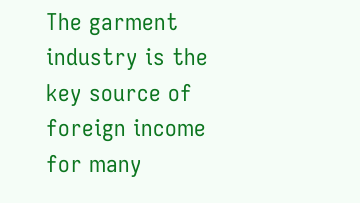The garment industry is the key source of foreign income for many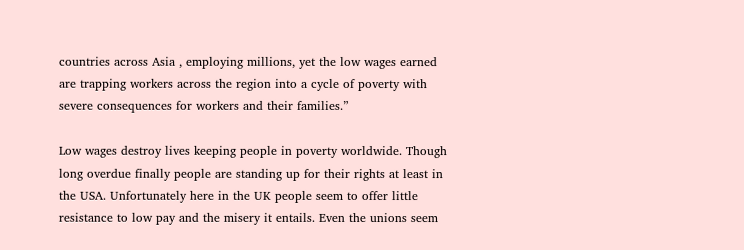countries across Asia , employing millions, yet the low wages earned are trapping workers across the region into a cycle of poverty with severe consequences for workers and their families.”

Low wages destroy lives keeping people in poverty worldwide. Though long overdue finally people are standing up for their rights at least in the USA. Unfortunately here in the UK people seem to offer little resistance to low pay and the misery it entails. Even the unions seem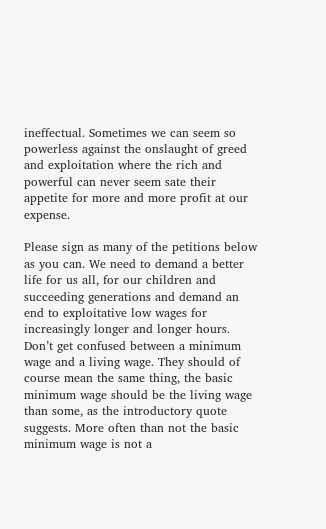ineffectual. Sometimes we can seem so powerless against the onslaught of greed and exploitation where the rich and powerful can never seem sate their appetite for more and more profit at our expense.

Please sign as many of the petitions below as you can. We need to demand a better life for us all, for our children and succeeding generations and demand an end to exploitative low wages for increasingly longer and longer hours. Don’t get confused between a minimum wage and a living wage. They should of course mean the same thing, the basic minimum wage should be the living wage than some, as the introductory quote suggests. More often than not the basic minimum wage is not a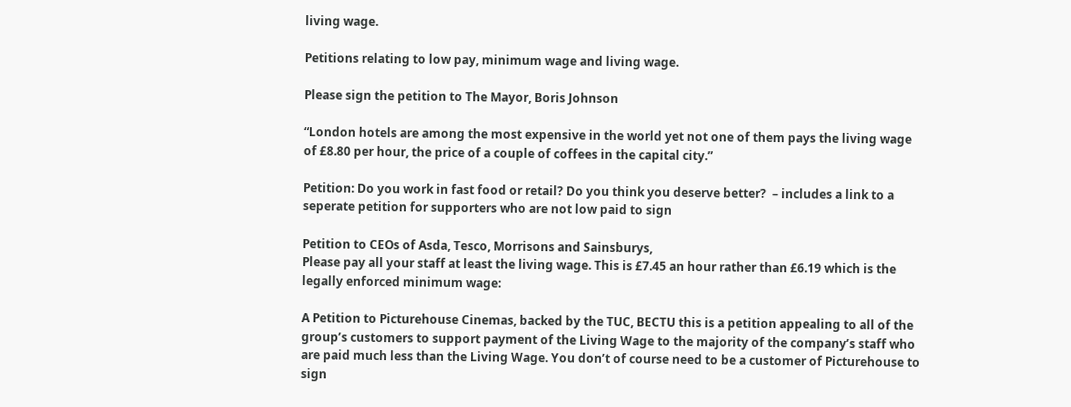living wage.

Petitions relating to low pay, minimum wage and living wage.

Please sign the petition to The Mayor, Boris Johnson

“London hotels are among the most expensive in the world yet not one of them pays the living wage of £8.80 per hour, the price of a couple of coffees in the capital city.”

Petition: Do you work in fast food or retail? Do you think you deserve better?  – includes a link to a seperate petition for supporters who are not low paid to sign

Petition to CEOs of Asda, Tesco, Morrisons and Sainsburys,
Please pay all your staff at least the living wage. This is £7.45 an hour rather than £6.19 which is the legally enforced minimum wage:

A Petition to Picturehouse Cinemas, backed by the TUC, BECTU this is a petition appealing to all of the group’s customers to support payment of the Living Wage to the majority of the company’s staff who are paid much less than the Living Wage. You don’t of course need to be a customer of Picturehouse to sign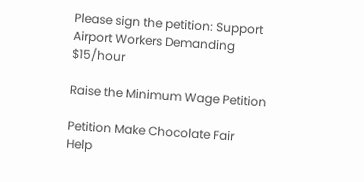Please sign the petition: Support Airport Workers Demanding $15/hour

Raise the Minimum Wage Petition

Petition Make Chocolate Fair
Help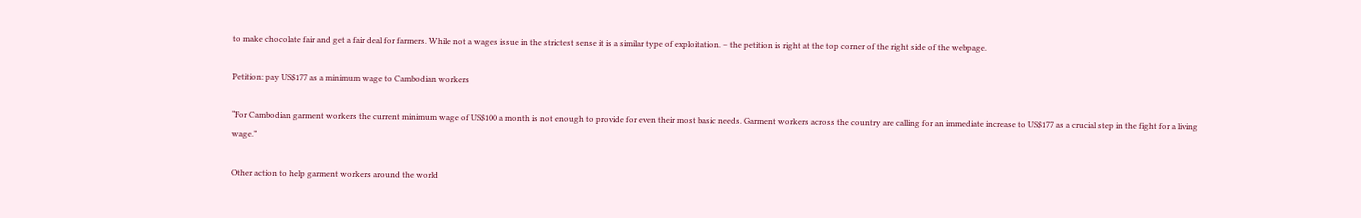to make chocolate fair and get a fair deal for farmers. While not a wages issue in the strictest sense it is a similar type of exploitation. – the petition is right at the top corner of the right side of the webpage.

Petition: pay US$177 as a minimum wage to Cambodian workers

“For Cambodian garment workers the current minimum wage of US$100 a month is not enough to provide for even their most basic needs. Garment workers across the country are calling for an immediate increase to US$177 as a crucial step in the fight for a living wage.”

Other action to help garment workers around the world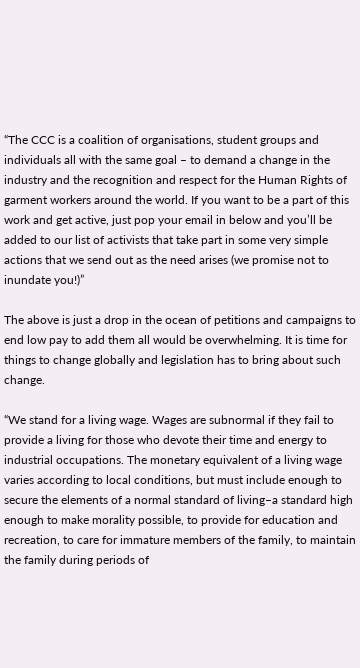“The CCC is a coalition of organisations, student groups and individuals all with the same goal – to demand a change in the industry and the recognition and respect for the Human Rights of garment workers around the world. If you want to be a part of this work and get active, just pop your email in below and you’ll be added to our list of activists that take part in some very simple actions that we send out as the need arises (we promise not to inundate you!)”

The above is just a drop in the ocean of petitions and campaigns to end low pay to add them all would be overwhelming. It is time for things to change globally and legislation has to bring about such change.

“We stand for a living wage. Wages are subnormal if they fail to provide a living for those who devote their time and energy to industrial occupations. The monetary equivalent of a living wage varies according to local conditions, but must include enough to secure the elements of a normal standard of living–a standard high enough to make morality possible, to provide for education and recreation, to care for immature members of the family, to maintain the family during periods of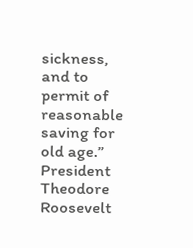sickness, and to permit of reasonable saving for old age.”
President Theodore Roosevelt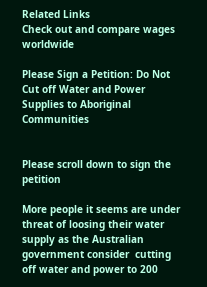Related Links
Check out and compare wages worldwide

Please Sign a Petition: Do Not Cut off Water and Power Supplies to Aboriginal Communities


Please scroll down to sign the petition

More people it seems are under threat of loosing their water supply as the Australian government consider  cutting off water and power to 200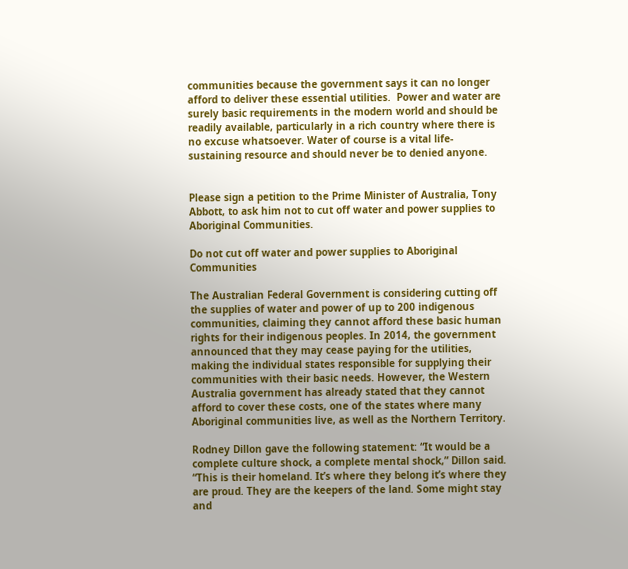communities because the government says it can no longer afford to deliver these essential utilities.  Power and water are surely basic requirements in the modern world and should be readily available, particularly in a rich country where there is no excuse whatsoever. Water of course is a vital life-sustaining resource and should never be to denied anyone.


Please sign a petition to the Prime Minister of Australia, Tony Abbott, to ask him not to cut off water and power supplies to Aboriginal Communities.

Do not cut off water and power supplies to Aboriginal Communities

The Australian Federal Government is considering cutting off the supplies of water and power of up to 200 indigenous communities, claiming they cannot afford these basic human rights for their indigenous peoples. In 2014, the government announced that they may cease paying for the utilities, making the individual states responsible for supplying their communities with their basic needs. However, the Western Australia government has already stated that they cannot afford to cover these costs, one of the states where many Aboriginal communities live, as well as the Northern Territory.

Rodney Dillon gave the following statement: “It would be a complete culture shock, a complete mental shock,” Dillon said. “This is their homeland. It’s where they belong it’s where they are proud. They are the keepers of the land. Some might stay and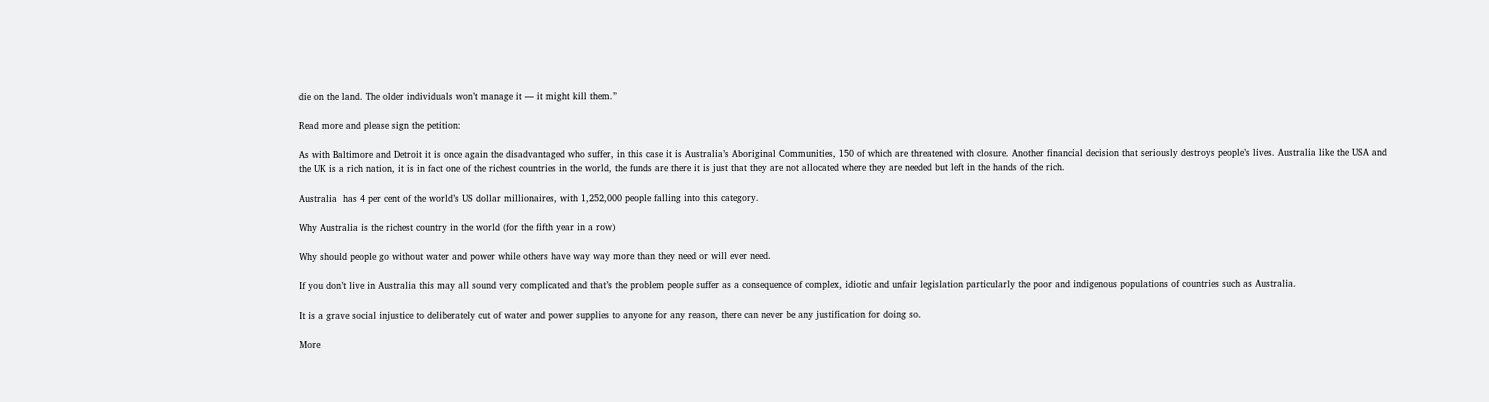die on the land. The older individuals won’t manage it — it might kill them.”

Read more and please sign the petition:

As with Baltimore and Detroit it is once again the disadvantaged who suffer, in this case it is Australia’s Aboriginal Communities, 150 of which are threatened with closure. Another financial decision that seriously destroys people’s lives. Australia like the USA and the UK is a rich nation, it is in fact one of the richest countries in the world, the funds are there it is just that they are not allocated where they are needed but left in the hands of the rich.

Australia  has 4 per cent of the world’s US dollar millionaires, with 1,252,000 people falling into this category.

Why Australia is the richest country in the world (for the fifth year in a row)

Why should people go without water and power while others have way way more than they need or will ever need.

If you don’t live in Australia this may all sound very complicated and that’s the problem people suffer as a consequence of complex, idiotic and unfair legislation particularly the poor and indigenous populations of countries such as Australia.

It is a grave social injustice to deliberately cut of water and power supplies to anyone for any reason, there can never be any justification for doing so.

More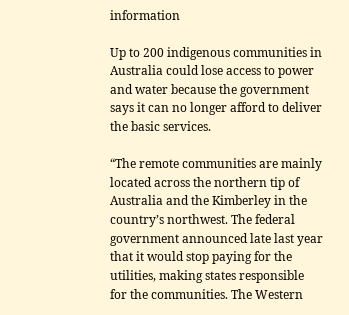information

Up to 200 indigenous communities in Australia could lose access to power and water because the government says it can no longer afford to deliver the basic services.

“The remote communities are mainly located across the northern tip of Australia and the Kimberley in the country’s northwest. The federal government announced late last year that it would stop paying for the utilities, making states responsible for the communities. The Western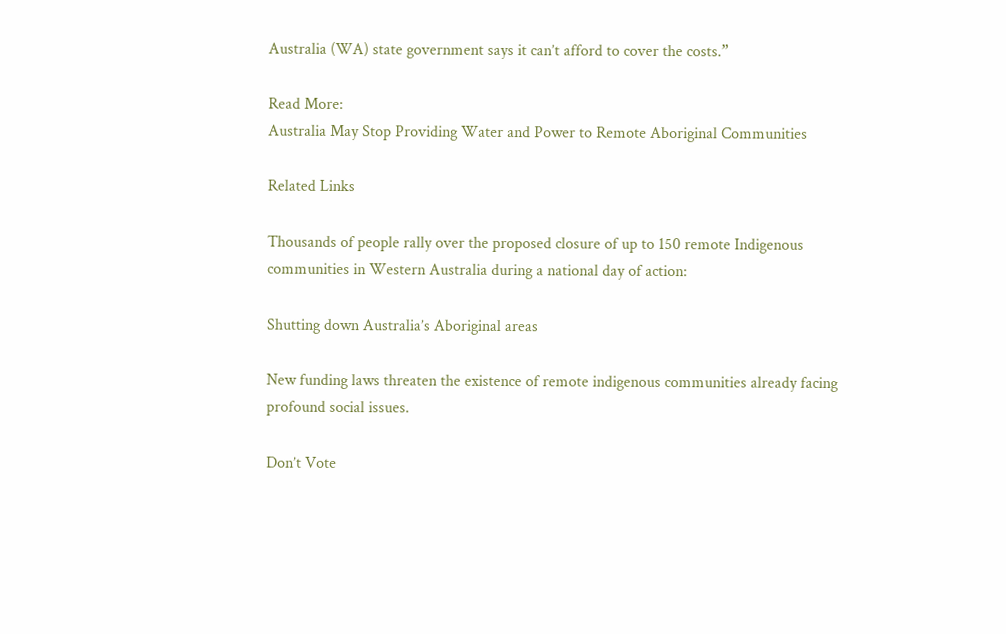Australia (WA) state government says it can’t afford to cover the costs.”

Read More:
Australia May Stop Providing Water and Power to Remote Aboriginal Communities

Related Links

Thousands of people rally over the proposed closure of up to 150 remote Indigenous communities in Western Australia during a national day of action:

Shutting down Australia’s Aboriginal areas

New funding laws threaten the existence of remote indigenous communities already facing profound social issues.

Don’t Vote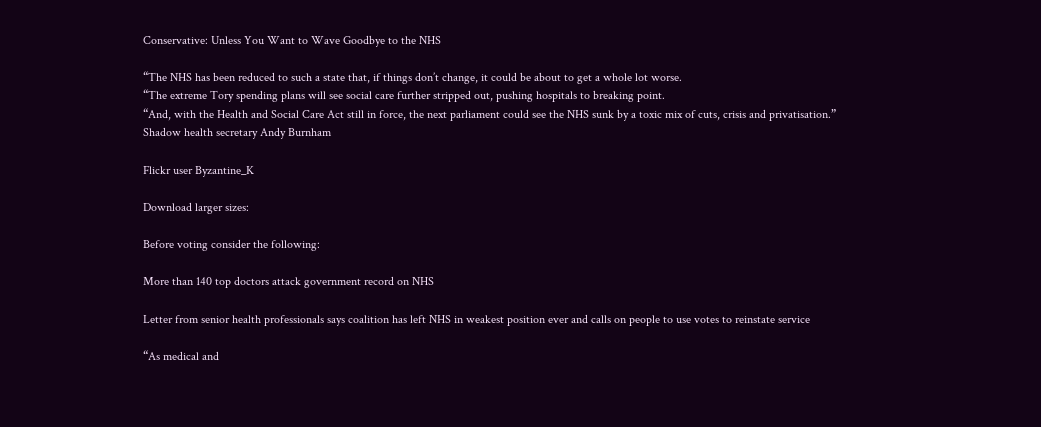Conservative: Unless You Want to Wave Goodbye to the NHS

“The NHS has been reduced to such a state that, if things don’t change, it could be about to get a whole lot worse.
“The extreme Tory spending plans will see social care further stripped out, pushing hospitals to breaking point.
“And, with the Health and Social Care Act still in force, the next parliament could see the NHS sunk by a toxic mix of cuts, crisis and privatisation.”
Shadow health secretary Andy Burnham

Flickr user Byzantine_K

Download larger sizes:

Before voting consider the following:

More than 140 top doctors attack government record on NHS

Letter from senior health professionals says coalition has left NHS in weakest position ever and calls on people to use votes to reinstate service

“As medical and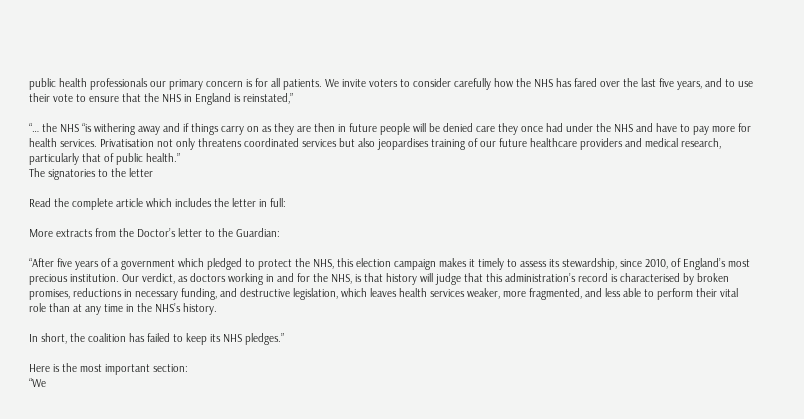public health professionals our primary concern is for all patients. We invite voters to consider carefully how the NHS has fared over the last five years, and to use their vote to ensure that the NHS in England is reinstated,”

“… the NHS “is withering away and if things carry on as they are then in future people will be denied care they once had under the NHS and have to pay more for health services. Privatisation not only threatens coordinated services but also jeopardises training of our future healthcare providers and medical research, particularly that of public health.”
The signatories to the letter

Read the complete article which includes the letter in full:

More extracts from the Doctor’s letter to the Guardian:

“After five years of a government which pledged to protect the NHS, this election campaign makes it timely to assess its stewardship, since 2010, of England’s most precious institution. Our verdict, as doctors working in and for the NHS, is that history will judge that this administration’s record is characterised by broken promises, reductions in necessary funding, and destructive legislation, which leaves health services weaker, more fragmented, and less able to perform their vital role than at any time in the NHS’s history.

In short, the coalition has failed to keep its NHS pledges.”

Here is the most important section:
“We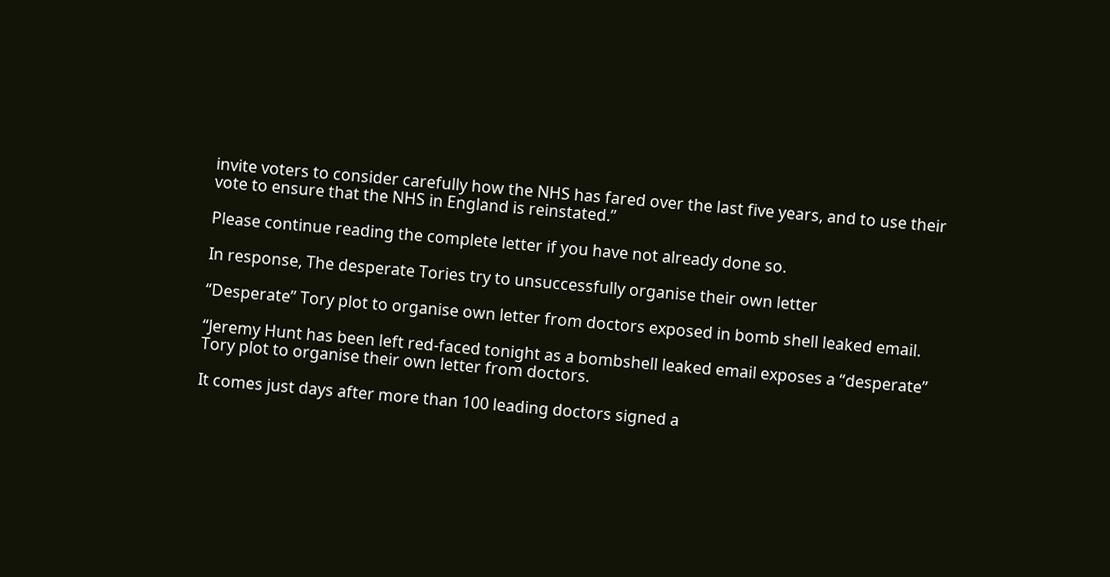invite voters to consider carefully how the NHS has fared over the last five years, and to use their vote to ensure that the NHS in England is reinstated.”

Please continue reading the complete letter if you have not already done so.

In response, The desperate Tories try to unsuccessfully organise their own letter

“Desperate” Tory plot to organise own letter from doctors exposed in bomb shell leaked email.

“Jeremy Hunt has been left red-faced tonight as a bombshell leaked email exposes a “desperate” Tory plot to organise their own letter from doctors.

It comes just days after more than 100 leading doctors signed a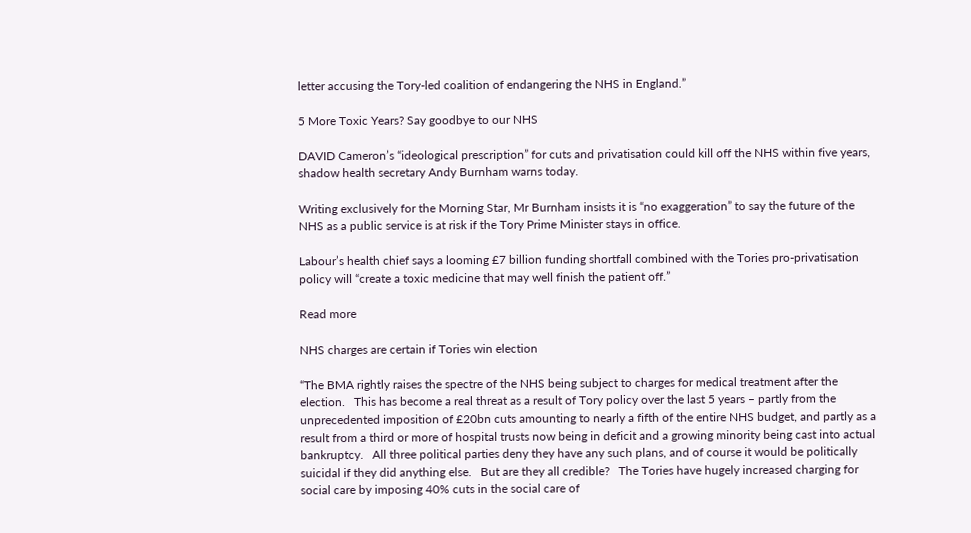letter accusing the Tory-led coalition of endangering the NHS in England.”

5 More Toxic Years? Say goodbye to our NHS

DAVID Cameron’s “ideological prescription” for cuts and privatisation could kill off the NHS within five years, shadow health secretary Andy Burnham warns today.

Writing exclusively for the Morning Star, Mr Burnham insists it is “no exaggeration” to say the future of the NHS as a public service is at risk if the Tory Prime Minister stays in office.

Labour’s health chief says a looming £7 billion funding shortfall combined with the Tories pro-privatisation policy will “create a toxic medicine that may well finish the patient off.”

Read more

NHS charges are certain if Tories win election

“The BMA rightly raises the spectre of the NHS being subject to charges for medical treatment after the election.   This has become a real threat as a result of Tory policy over the last 5 years – partly from the unprecedented imposition of £20bn cuts amounting to nearly a fifth of the entire NHS budget, and partly as a result from a third or more of hospital trusts now being in deficit and a growing minority being cast into actual bankruptcy.   All three political parties deny they have any such plans, and of course it would be politically suicidal if they did anything else.   But are they all credible?   The Tories have hugely increased charging for social care by imposing 40% cuts in the social care of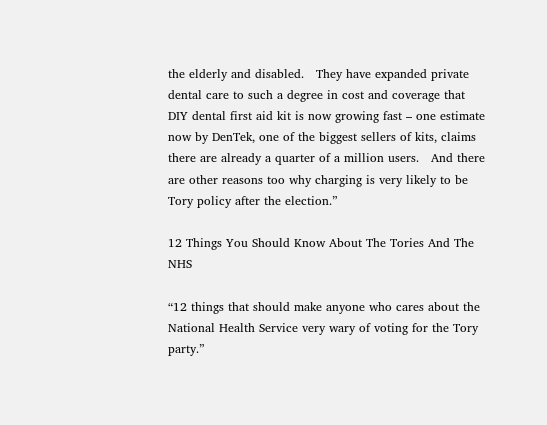the elderly and disabled.   They have expanded private dental care to such a degree in cost and coverage that DIY dental first aid kit is now growing fast – one estimate now by DenTek, one of the biggest sellers of kits, claims there are already a quarter of a million users.   And there are other reasons too why charging is very likely to be Tory policy after the election.”

12 Things You Should Know About The Tories And The NHS

“12 things that should make anyone who cares about the National Health Service very wary of voting for the Tory party.”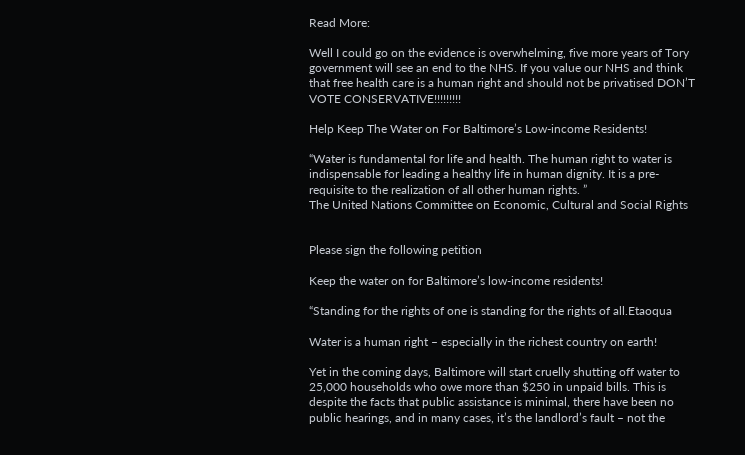Read More:

Well I could go on the evidence is overwhelming, five more years of Tory government will see an end to the NHS. If you value our NHS and think that free health care is a human right and should not be privatised DON’T VOTE CONSERVATIVE!!!!!!!!!

Help Keep The Water on For Baltimore’s Low-income Residents!

“Water is fundamental for life and health. The human right to water is indispensable for leading a healthy life in human dignity. It is a pre-requisite to the realization of all other human rights. ”
The United Nations Committee on Economic, Cultural and Social Rights


Please sign the following petition

Keep the water on for Baltimore’s low-income residents!

“Standing for the rights of one is standing for the rights of all.Etaoqua

Water is a human right – especially in the richest country on earth!

Yet in the coming days, Baltimore will start cruelly shutting off water to 25,000 households who owe more than $250 in unpaid bills. This is despite the facts that public assistance is minimal, there have been no public hearings, and in many cases, it’s the landlord’s fault – not the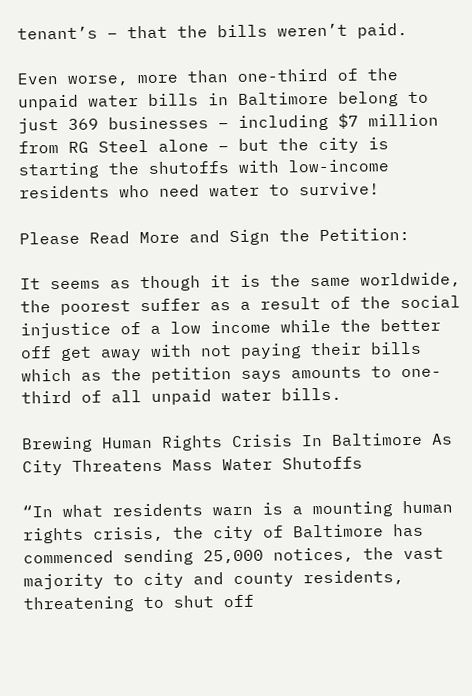tenant’s – that the bills weren’t paid.

Even worse, more than one-third of the unpaid water bills in Baltimore belong to just 369 businesses – including $7 million from RG Steel alone – but the city is starting the shutoffs with low-income residents who need water to survive!

Please Read More and Sign the Petition:

It seems as though it is the same worldwide,  the poorest suffer as a result of the social injustice of a low income while the better off get away with not paying their bills which as the petition says amounts to one-third of all unpaid water bills.

Brewing Human Rights Crisis In Baltimore As City Threatens Mass Water Shutoffs

“In what residents warn is a mounting human rights crisis, the city of Baltimore has commenced sending 25,000 notices, the vast majority to city and county residents, threatening to shut off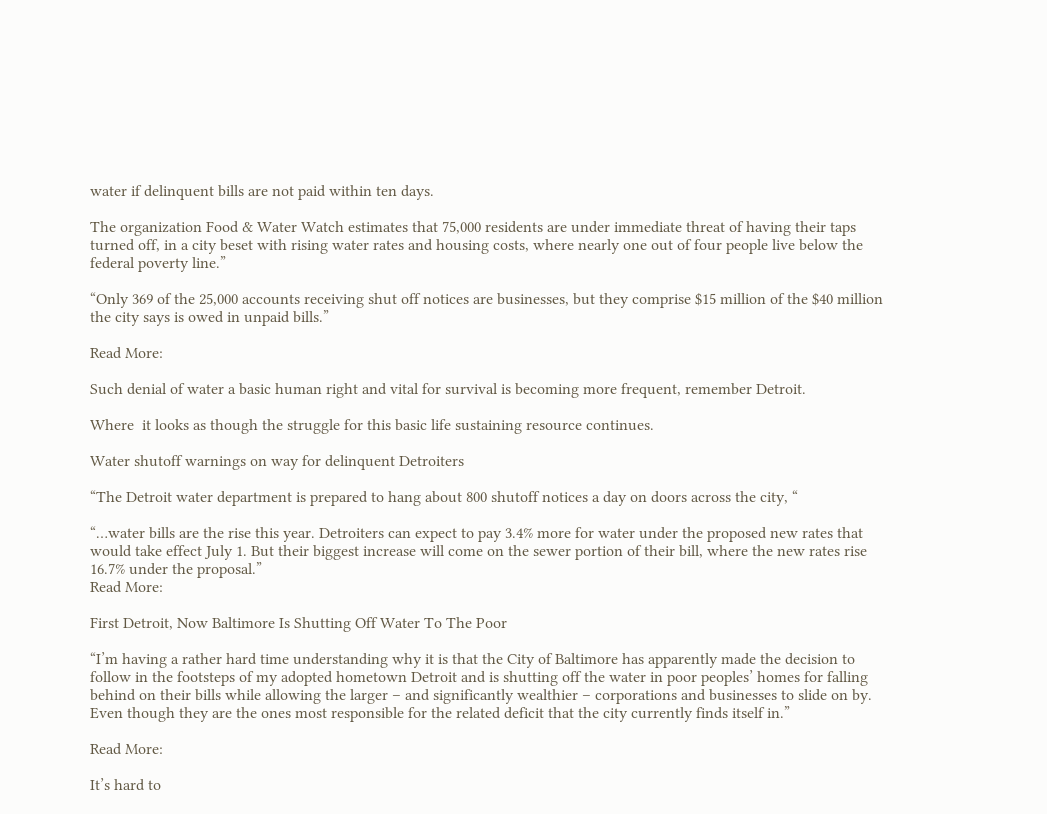water if delinquent bills are not paid within ten days.

The organization Food & Water Watch estimates that 75,000 residents are under immediate threat of having their taps turned off, in a city beset with rising water rates and housing costs, where nearly one out of four people live below the federal poverty line.”

“Only 369 of the 25,000 accounts receiving shut off notices are businesses, but they comprise $15 million of the $40 million the city says is owed in unpaid bills.”

Read More:

Such denial of water a basic human right and vital for survival is becoming more frequent, remember Detroit.

Where  it looks as though the struggle for this basic life sustaining resource continues.

Water shutoff warnings on way for delinquent Detroiters

“The Detroit water department is prepared to hang about 800 shutoff notices a day on doors across the city, “

“…water bills are the rise this year. Detroiters can expect to pay 3.4% more for water under the proposed new rates that would take effect July 1. But their biggest increase will come on the sewer portion of their bill, where the new rates rise 16.7% under the proposal.”
Read More:

First Detroit, Now Baltimore Is Shutting Off Water To The Poor

“I’m having a rather hard time understanding why it is that the City of Baltimore has apparently made the decision to follow in the footsteps of my adopted hometown Detroit and is shutting off the water in poor peoples’ homes for falling behind on their bills while allowing the larger – and significantly wealthier – corporations and businesses to slide on by. Even though they are the ones most responsible for the related deficit that the city currently finds itself in.”

Read More:

It’s hard to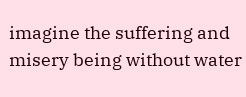imagine the suffering and misery being without water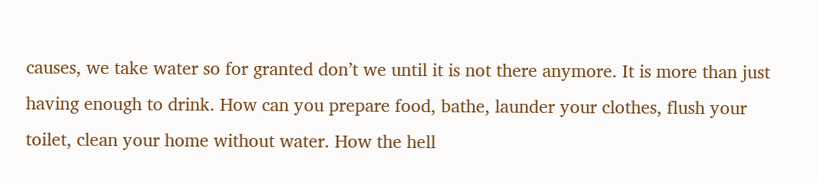causes, we take water so for granted don’t we until it is not there anymore. It is more than just having enough to drink. How can you prepare food, bathe, launder your clothes, flush your toilet, clean your home without water. How the hell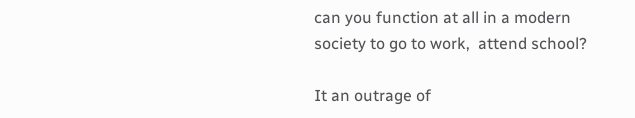can you function at all in a modern society to go to work,  attend school?

It an outrage of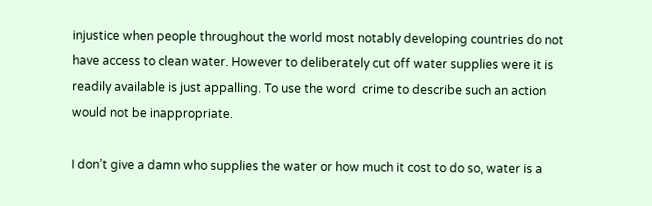injustice when people throughout the world most notably developing countries do not have access to clean water. However to deliberately cut off water supplies were it is readily available is just appalling. To use the word  crime to describe such an action would not be inappropriate.

I don’t give a damn who supplies the water or how much it cost to do so, water is a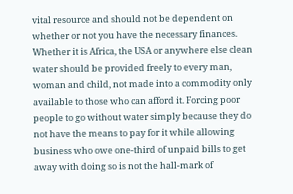vital resource and should not be dependent on whether or not you have the necessary finances. Whether it is Africa, the USA or anywhere else clean water should be provided freely to every man, woman and child, not made into a commodity only available to those who can afford it. Forcing poor people to go without water simply because they do not have the means to pay for it while allowing business who owe one-third of unpaid bills to get away with doing so is not the hall-mark of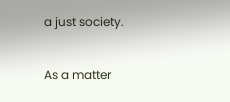a just society.

As a matter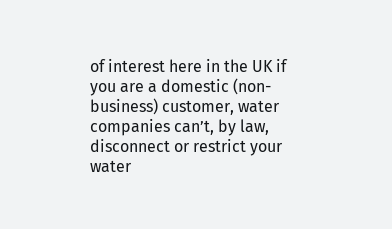of interest here in the UK if you are a domestic (non-business) customer, water companies can’t, by law, disconnect or restrict your water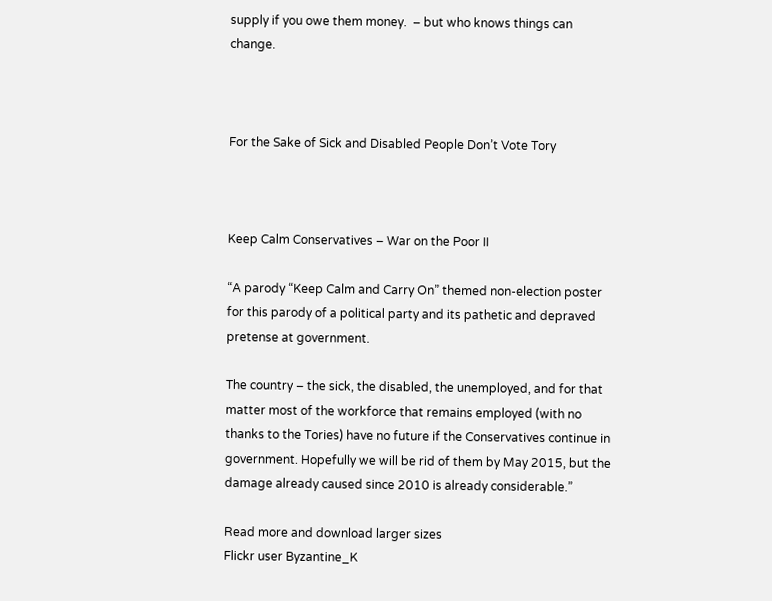supply if you owe them money.  – but who knows things can change.



For the Sake of Sick and Disabled People Don’t Vote Tory



Keep Calm Conservatives – War on the Poor II

“A parody “Keep Calm and Carry On” themed non-election poster for this parody of a political party and its pathetic and depraved pretense at government.

The country – the sick, the disabled, the unemployed, and for that matter most of the workforce that remains employed (with no thanks to the Tories) have no future if the Conservatives continue in government. Hopefully we will be rid of them by May 2015, but the damage already caused since 2010 is already considerable.”

Read more and download larger sizes
Flickr user Byzantine_K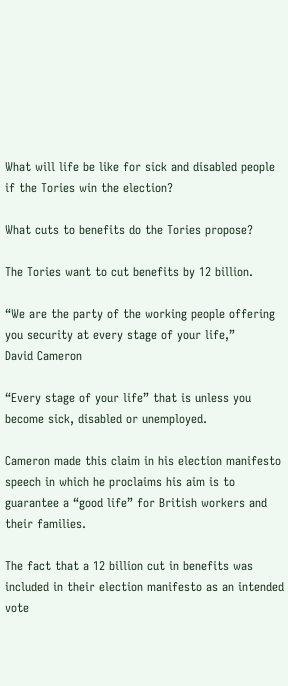What will life be like for sick and disabled people if the Tories win the election?

What cuts to benefits do the Tories propose?

The Tories want to cut benefits by 12 billion.

“We are the party of the working people offering you security at every stage of your life,”
David Cameron

“Every stage of your life” that is unless you become sick, disabled or unemployed.

Cameron made this claim in his election manifesto speech in which he proclaims his aim is to guarantee a “good life” for British workers and their families.

The fact that a 12 billion cut in benefits was included in their election manifesto as an intended vote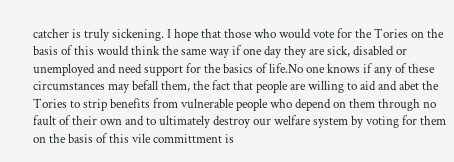catcher is truly sickening. I hope that those who would vote for the Tories on the basis of this would think the same way if one day they are sick, disabled or unemployed and need support for the basics of life.No one knows if any of these circumstances may befall them, the fact that people are willing to aid and abet the Tories to strip benefits from vulnerable people who depend on them through no fault of their own and to ultimately destroy our welfare system by voting for them on the basis of this vile committment is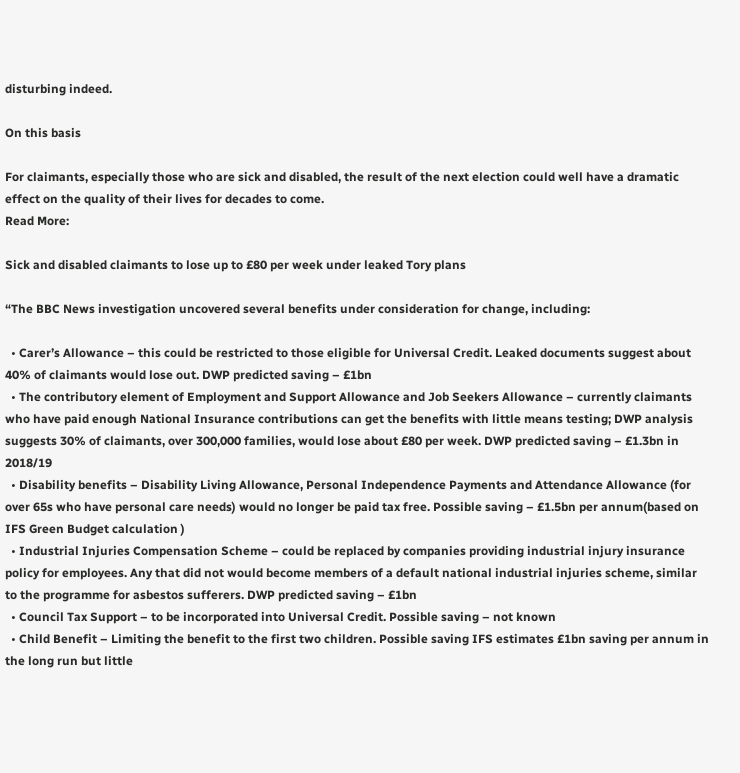disturbing indeed.

On this basis

For claimants, especially those who are sick and disabled, the result of the next election could well have a dramatic effect on the quality of their lives for decades to come.
Read More:

Sick and disabled claimants to lose up to £80 per week under leaked Tory plans

“The BBC News investigation uncovered several benefits under consideration for change, including:

  • Carer’s Allowance – this could be restricted to those eligible for Universal Credit. Leaked documents suggest about 40% of claimants would lose out. DWP predicted saving – £1bn
  • The contributory element of Employment and Support Allowance and Job Seekers Allowance – currently claimants who have paid enough National Insurance contributions can get the benefits with little means testing; DWP analysis suggests 30% of claimants, over 300,000 families, would lose about £80 per week. DWP predicted saving – £1.3bn in 2018/19
  • Disability benefits – Disability Living Allowance, Personal Independence Payments and Attendance Allowance (for over 65s who have personal care needs) would no longer be paid tax free. Possible saving – £1.5bn per annum(based on IFS Green Budget calculation )
  • Industrial Injuries Compensation Scheme – could be replaced by companies providing industrial injury insurance policy for employees. Any that did not would become members of a default national industrial injuries scheme, similar to the programme for asbestos sufferers. DWP predicted saving – £1bn
  • Council Tax Support – to be incorporated into Universal Credit. Possible saving – not known
  • Child Benefit – Limiting the benefit to the first two children. Possible saving IFS estimates £1bn saving per annum in the long run but little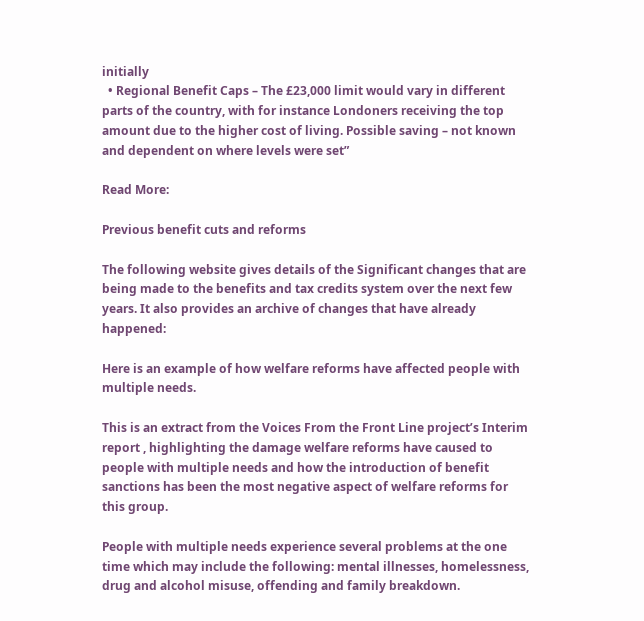initially
  • Regional Benefit Caps – The £23,000 limit would vary in different parts of the country, with for instance Londoners receiving the top amount due to the higher cost of living. Possible saving – not known and dependent on where levels were set”

Read More:

Previous benefit cuts and reforms

The following website gives details of the Significant changes that are being made to the benefits and tax credits system over the next few years. It also provides an archive of changes that have already happened:

Here is an example of how welfare reforms have affected people with multiple needs.

This is an extract from the Voices From the Front Line project’s Interim report , highlighting the damage welfare reforms have caused to people with multiple needs and how the introduction of benefit sanctions has been the most negative aspect of welfare reforms for this group.

People with multiple needs experience several problems at the one time which may include the following: mental illnesses, homelessness,  drug and alcohol misuse, offending and family breakdown.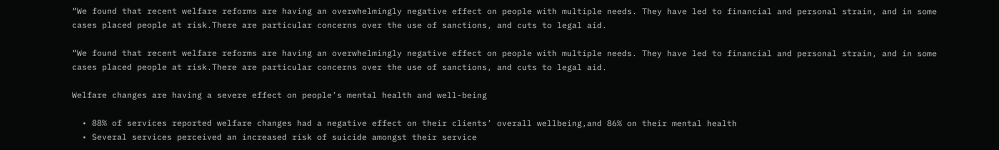“We found that recent welfare reforms are having an overwhelmingly negative effect on people with multiple needs. They have led to financial and personal strain, and in some cases placed people at risk.There are particular concerns over the use of sanctions, and cuts to legal aid.

“We found that recent welfare reforms are having an overwhelmingly negative effect on people with multiple needs. They have led to financial and personal strain, and in some cases placed people at risk.There are particular concerns over the use of sanctions, and cuts to legal aid.

Welfare changes are having a severe effect on people’s mental health and well-being

  • 88% of services reported welfare changes had a negative effect on their clients’ overall wellbeing,and 86% on their mental health
  • Several services perceived an increased risk of suicide amongst their service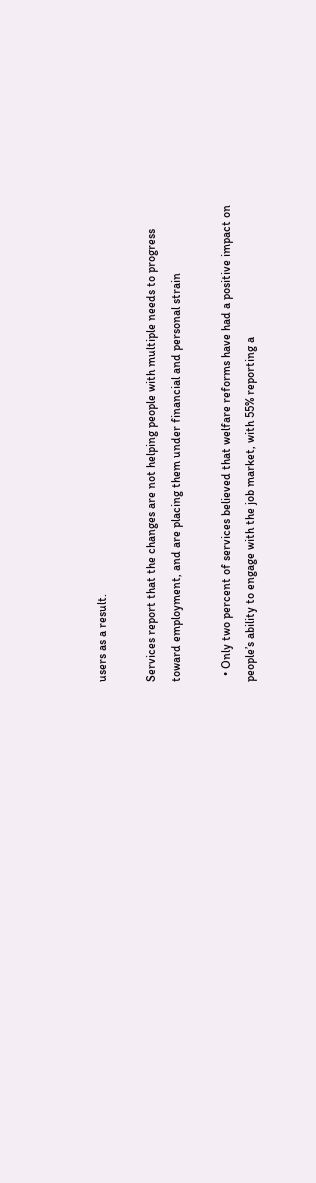users as a result.

Services report that the changes are not helping people with multiple needs to progress toward employment, and are placing them under financial and personal strain

  • Only two percent of services believed that welfare reforms have had a positive impact on people’s ability to engage with the job market, with 55% reporting a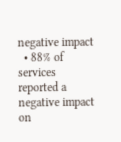negative impact
  • 88% of services reported a negative impact on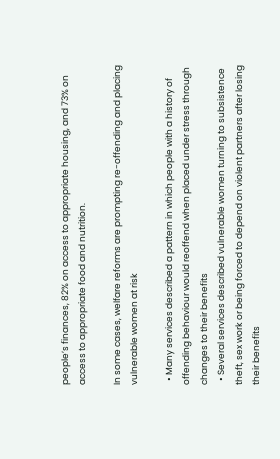people’s finances, 82% on access to appropriate housing, and 73% on access to appropriate food and nutrition.

In some cases, welfare reforms are prompting re-offending and placing vulnerable women at risk

  • Many services described a pattern in which people with a history of offending behaviour would reoffend when placed under stress through changes to their benefits
  • Several services described vulnerable women turning to subsistence theft, sex work or being forced to depend on violent partners after losing their benefits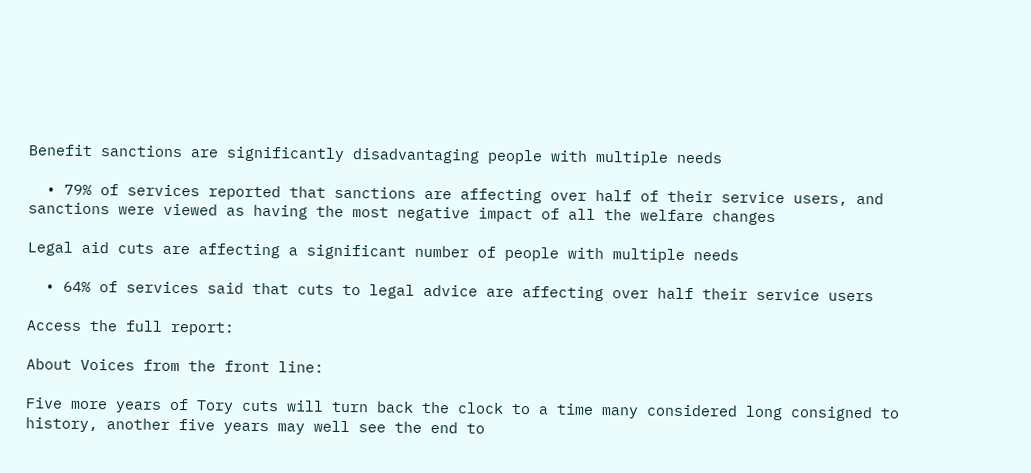Benefit sanctions are significantly disadvantaging people with multiple needs

  • 79% of services reported that sanctions are affecting over half of their service users, and sanctions were viewed as having the most negative impact of all the welfare changes

Legal aid cuts are affecting a significant number of people with multiple needs

  • 64% of services said that cuts to legal advice are affecting over half their service users

Access the full report:

About Voices from the front line:

Five more years of Tory cuts will turn back the clock to a time many considered long consigned to history, another five years may well see the end to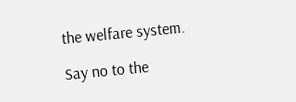the welfare system.

Say no to the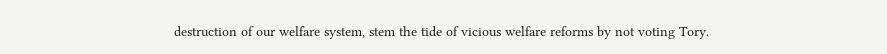destruction of our welfare system, stem the tide of vicious welfare reforms by not voting Tory.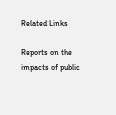Related Links

Reports on the impacts of public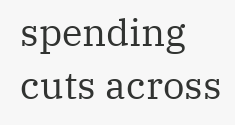spending cuts across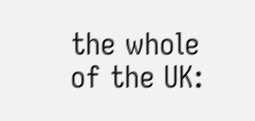the whole of the UK: